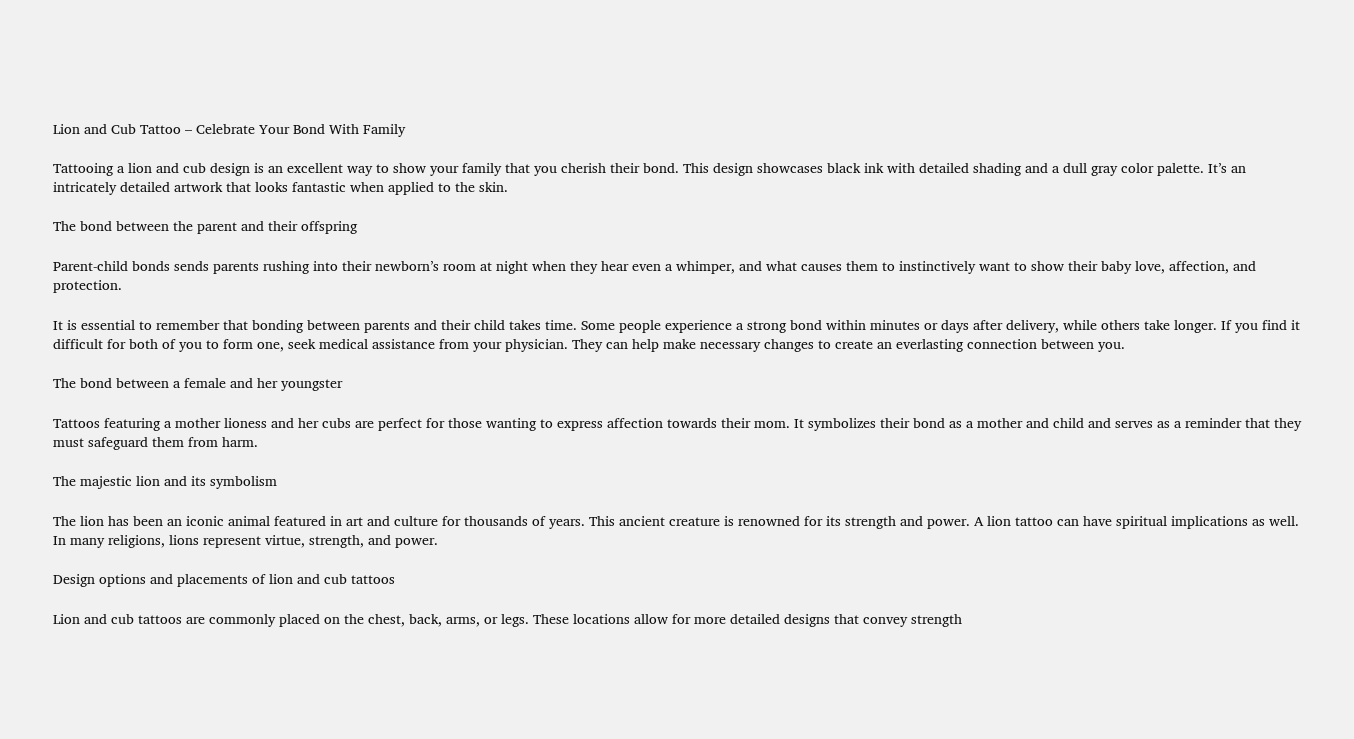Lion and Cub Tattoo – Celebrate Your Bond With Family

Tattooing a lion and cub design is an excellent way to show your family that you cherish their bond. This design showcases black ink with detailed shading and a dull gray color palette. It’s an intricately detailed artwork that looks fantastic when applied to the skin.

The bond between the parent and their offspring

Parent-child bonds sends parents rushing into their newborn’s room at night when they hear even a whimper, and what causes them to instinctively want to show their baby love, affection, and protection.

It is essential to remember that bonding between parents and their child takes time. Some people experience a strong bond within minutes or days after delivery, while others take longer. If you find it difficult for both of you to form one, seek medical assistance from your physician. They can help make necessary changes to create an everlasting connection between you.

The bond between a female and her youngster

Tattoos featuring a mother lioness and her cubs are perfect for those wanting to express affection towards their mom. It symbolizes their bond as a mother and child and serves as a reminder that they must safeguard them from harm.

The majestic lion and its symbolism

The lion has been an iconic animal featured in art and culture for thousands of years. This ancient creature is renowned for its strength and power. A lion tattoo can have spiritual implications as well. In many religions, lions represent virtue, strength, and power.

Design options and placements of lion and cub tattoos

Lion and cub tattoos are commonly placed on the chest, back, arms, or legs. These locations allow for more detailed designs that convey strength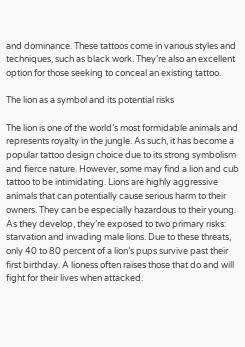and dominance. These tattoos come in various styles and techniques, such as black work. They’re also an excellent option for those seeking to conceal an existing tattoo.

The lion as a symbol and its potential risks

The lion is one of the world’s most formidable animals and represents royalty in the jungle. As such, it has become a popular tattoo design choice due to its strong symbolism and fierce nature. However, some may find a lion and cub tattoo to be intimidating. Lions are highly aggressive animals that can potentially cause serious harm to their owners. They can be especially hazardous to their young. As they develop, they’re exposed to two primary risks: starvation and invading male lions. Due to these threats, only 40 to 80 percent of a lion’s pups survive past their first birthday. A lioness often raises those that do and will fight for their lives when attacked.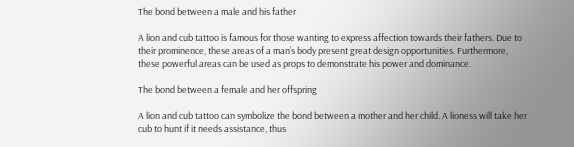The bond between a male and his father

A lion and cub tattoo is famous for those wanting to express affection towards their fathers. Due to their prominence, these areas of a man’s body present great design opportunities. Furthermore, these powerful areas can be used as props to demonstrate his power and dominance.

The bond between a female and her offspring

A lion and cub tattoo can symbolize the bond between a mother and her child. A lioness will take her cub to hunt if it needs assistance, thus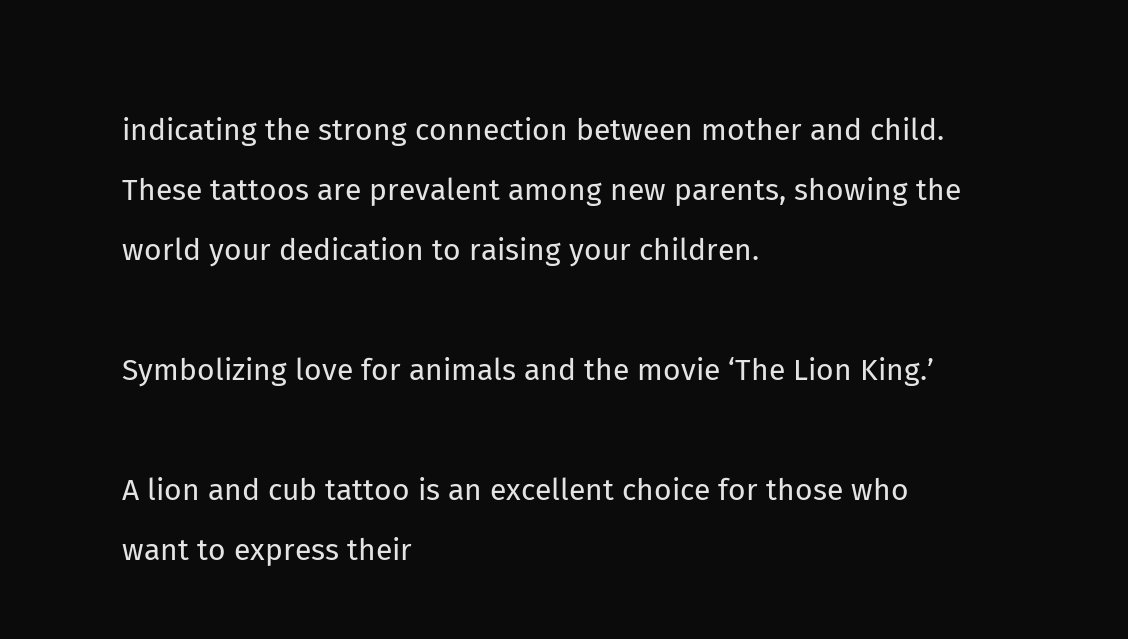indicating the strong connection between mother and child. These tattoos are prevalent among new parents, showing the world your dedication to raising your children.

Symbolizing love for animals and the movie ‘The Lion King.’

A lion and cub tattoo is an excellent choice for those who want to express their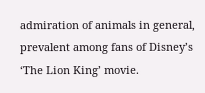admiration of animals in general, prevalent among fans of Disney’s ‘The Lion King’ movie.